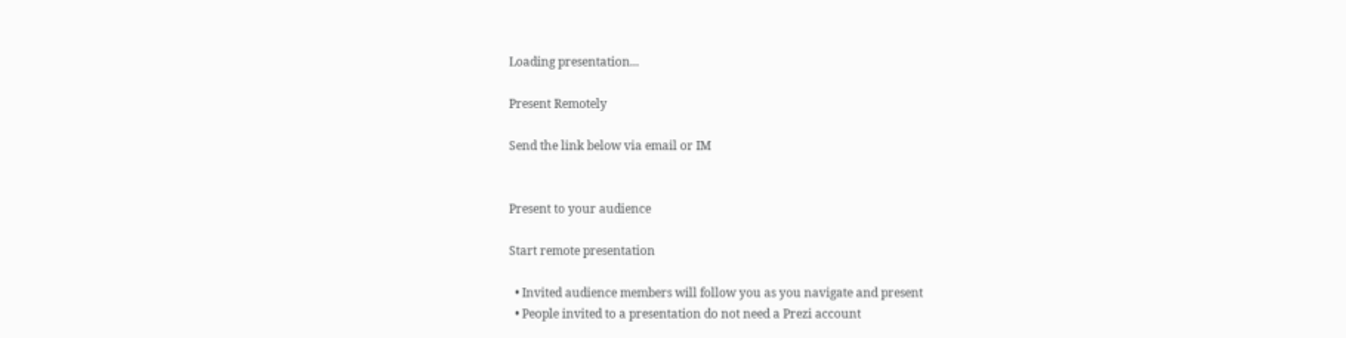Loading presentation...

Present Remotely

Send the link below via email or IM


Present to your audience

Start remote presentation

  • Invited audience members will follow you as you navigate and present
  • People invited to a presentation do not need a Prezi account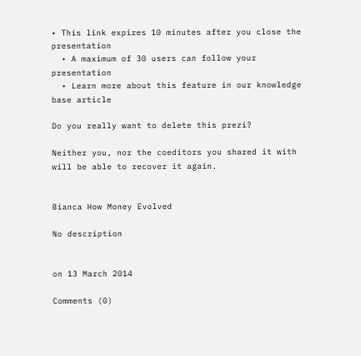• This link expires 10 minutes after you close the presentation
  • A maximum of 30 users can follow your presentation
  • Learn more about this feature in our knowledge base article

Do you really want to delete this prezi?

Neither you, nor the coeditors you shared it with will be able to recover it again.


Bianca How Money Evolved

No description


on 13 March 2014

Comments (0)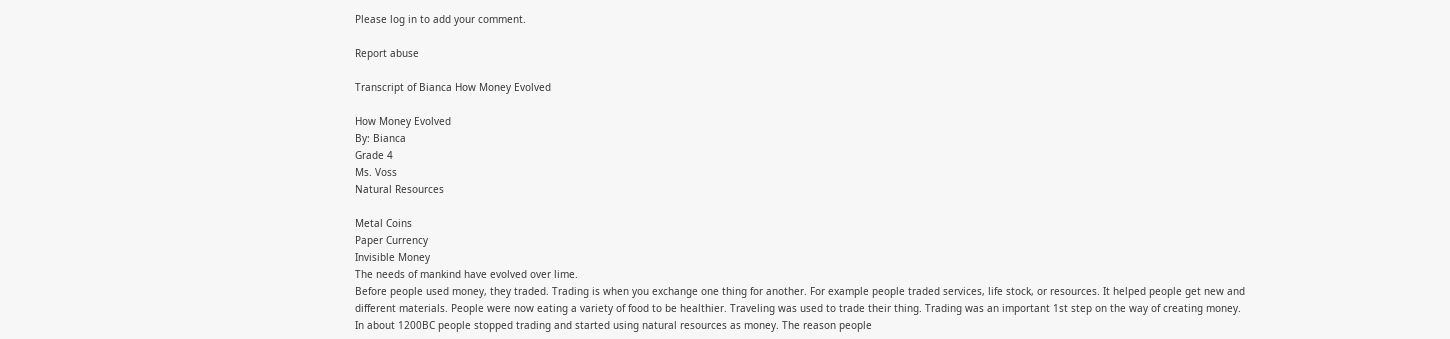Please log in to add your comment.

Report abuse

Transcript of Bianca How Money Evolved

How Money Evolved
By: Bianca
Grade 4
Ms. Voss
Natural Resources

Metal Coins
Paper Currency
Invisible Money
The needs of mankind have evolved over lime.
Before people used money, they traded. Trading is when you exchange one thing for another. For example people traded services, life stock, or resources. It helped people get new and different materials. People were now eating a variety of food to be healthier. Traveling was used to trade their thing. Trading was an important 1st step on the way of creating money.
In about 1200BC people stopped trading and started using natural resources as money. The reason people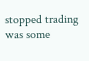stopped trading was some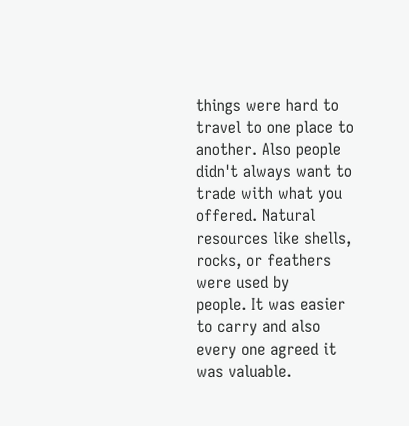things were hard to travel to one place to another. Also people didn't always want to trade with what you offered. Natural resources like shells, rocks, or feathers were used by
people. It was easier to carry and also
every one agreed it was valuable.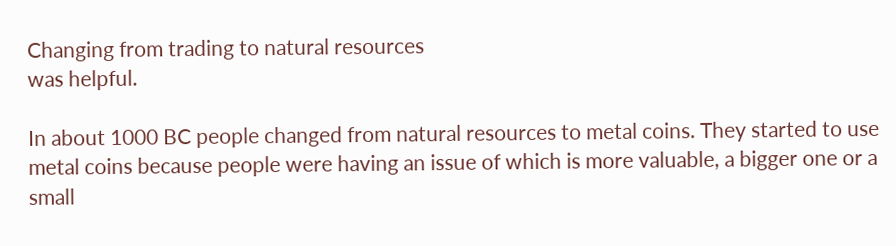Changing from trading to natural resources
was helpful.

In about 1000 BC people changed from natural resources to metal coins. They started to use metal coins because people were having an issue of which is more valuable, a bigger one or a small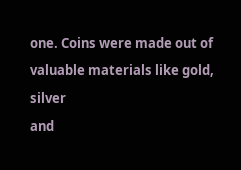one. Coins were made out of valuable materials like gold, silver
and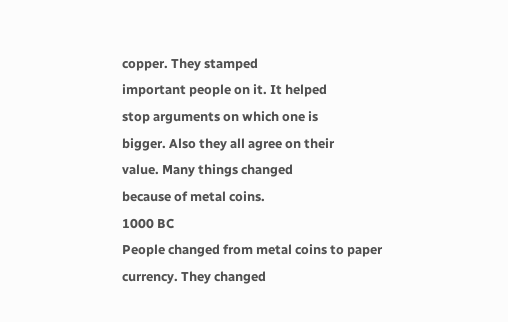copper. They stamped
important people on it. It helped
stop arguments on which one is
bigger. Also they all agree on their
value. Many things changed
because of metal coins.
1000 BC
People changed from metal coins to paper currency. They changed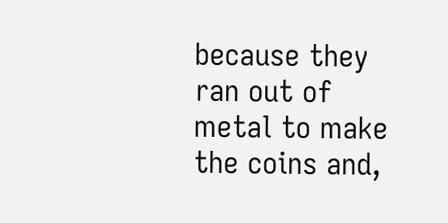because they ran out of metal to make the coins and,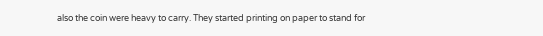also the coin were heavy to carry. They started printing on paper to stand for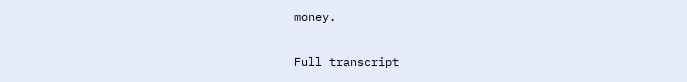money.

Full transcript